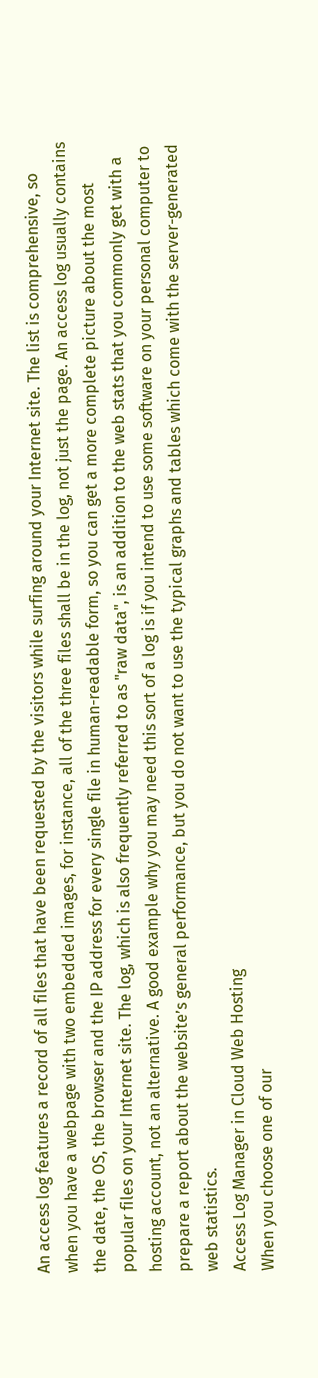An access log features a record of all files that have been requested by the visitors while surfing around your Internet site. The list is comprehensive, so when you have a webpage with two embedded images, for instance, all of the three files shall be in the log, not just the page. An access log usually contains the date, the OS, the browser and the IP address for every single file in human-readable form, so you can get a more complete picture about the most popular files on your Internet site. The log, which is also frequently referred to as "raw data", is an addition to the web stats that you commonly get with a hosting account, not an alternative. A good example why you may need this sort of a log is if you intend to use some software on your personal computer to prepare a report about the website’s general performance, but you do not want to use the typical graphs and tables which come with the server-generated web statistics.
Access Log Manager in Cloud Web Hosting
When you choose one of our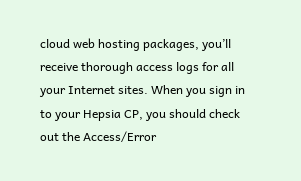cloud web hosting packages, you’ll receive thorough access logs for all your Internet sites. When you sign in to your Hepsia CP, you should check out the Access/Error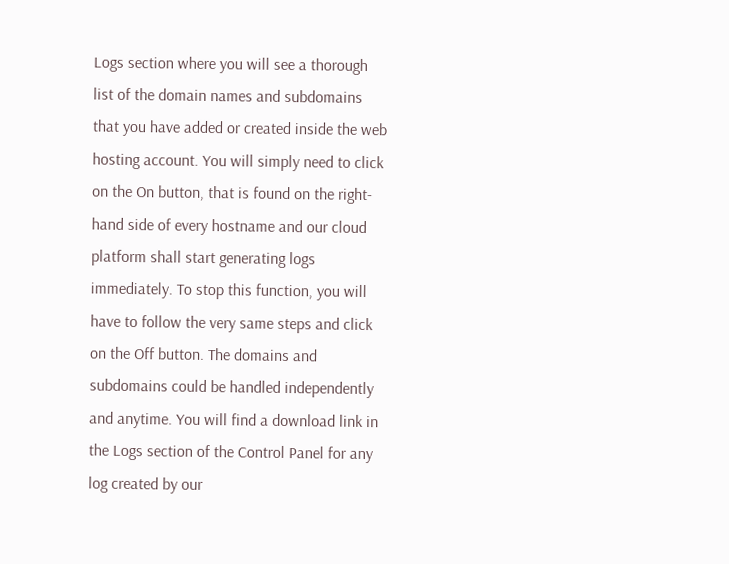Logs section where you will see a thorough list of the domain names and subdomains that you have added or created inside the web hosting account. You will simply need to click on the On button, that is found on the right-hand side of every hostname and our cloud platform shall start generating logs immediately. To stop this function, you will have to follow the very same steps and click on the Off button. The domains and subdomains could be handled independently and anytime. You will find a download link in the Logs section of the Control Panel for any log created by our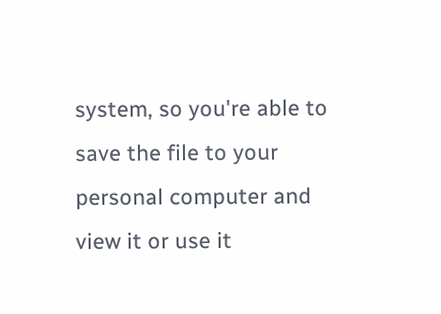system, so you're able to save the file to your personal computer and view it or use it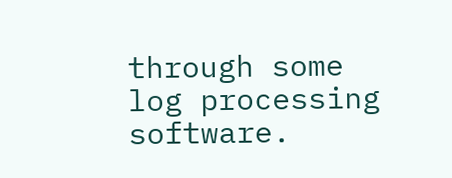through some log processing software.